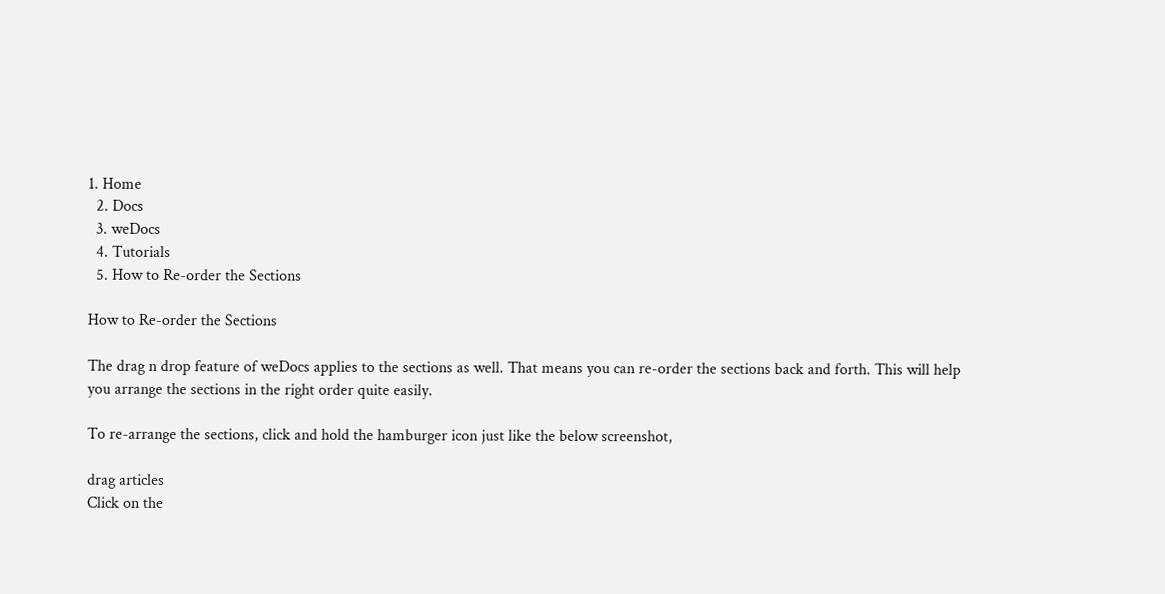1. Home
  2. Docs
  3. weDocs
  4. Tutorials
  5. How to Re-order the Sections

How to Re-order the Sections

The drag n drop feature of weDocs applies to the sections as well. That means you can re-order the sections back and forth. This will help you arrange the sections in the right order quite easily.

To re-arrange the sections, click and hold the hamburger icon just like the below screenshot,

drag articles
Click on the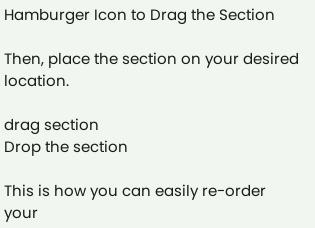Hamburger Icon to Drag the Section

Then, place the section on your desired location.

drag section
Drop the section

This is how you can easily re-order your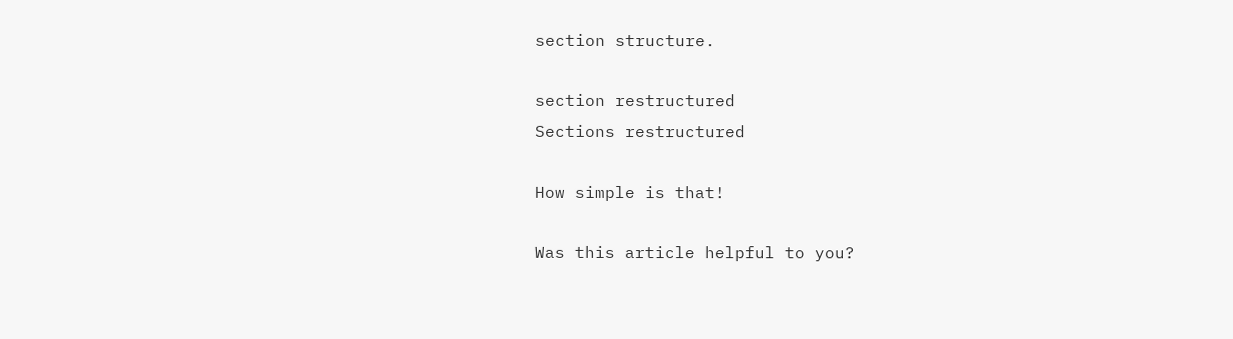section structure.

section restructured
Sections restructured

How simple is that!

Was this article helpful to you?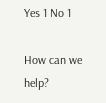Yes 1 No 1

How can we help?